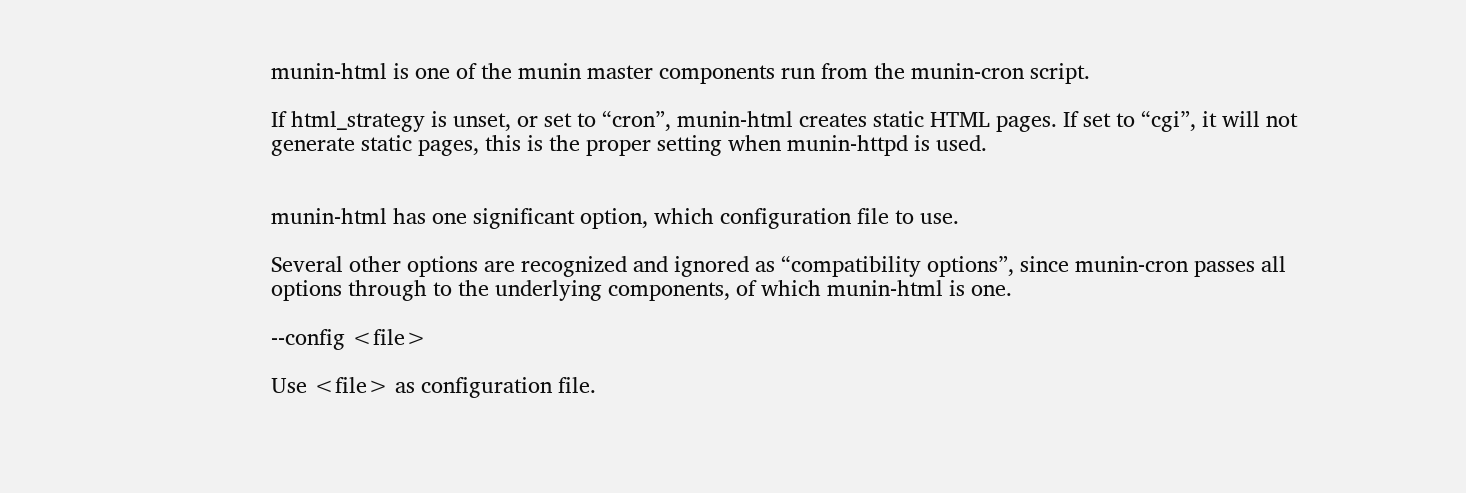munin-html is one of the munin master components run from the munin-cron script.

If html_strategy is unset, or set to “cron”, munin-html creates static HTML pages. If set to “cgi”, it will not generate static pages, this is the proper setting when munin-httpd is used.


munin-html has one significant option, which configuration file to use.

Several other options are recognized and ignored as “compatibility options”, since munin-cron passes all options through to the underlying components, of which munin-html is one.

--config <file>

Use <file> as configuration file.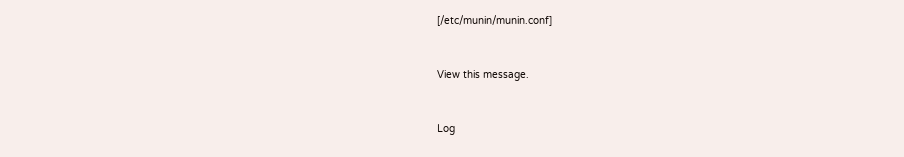[/etc/munin/munin.conf]


View this message.


Log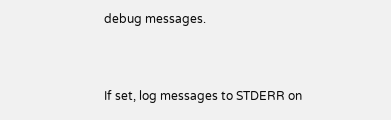debug messages.


If set, log messages to STDERR on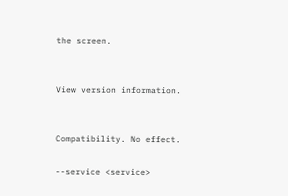the screen.


View version information.


Compatibility. No effect.

--service <service>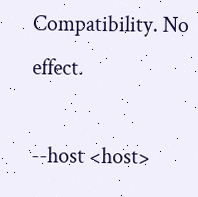Compatibility. No effect.

--host <host>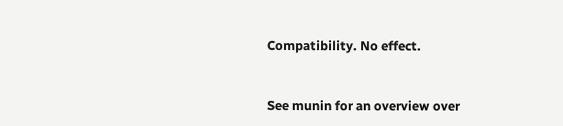Compatibility. No effect.


See munin for an overview over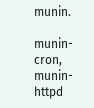munin.

munin-cron, munin-httpd